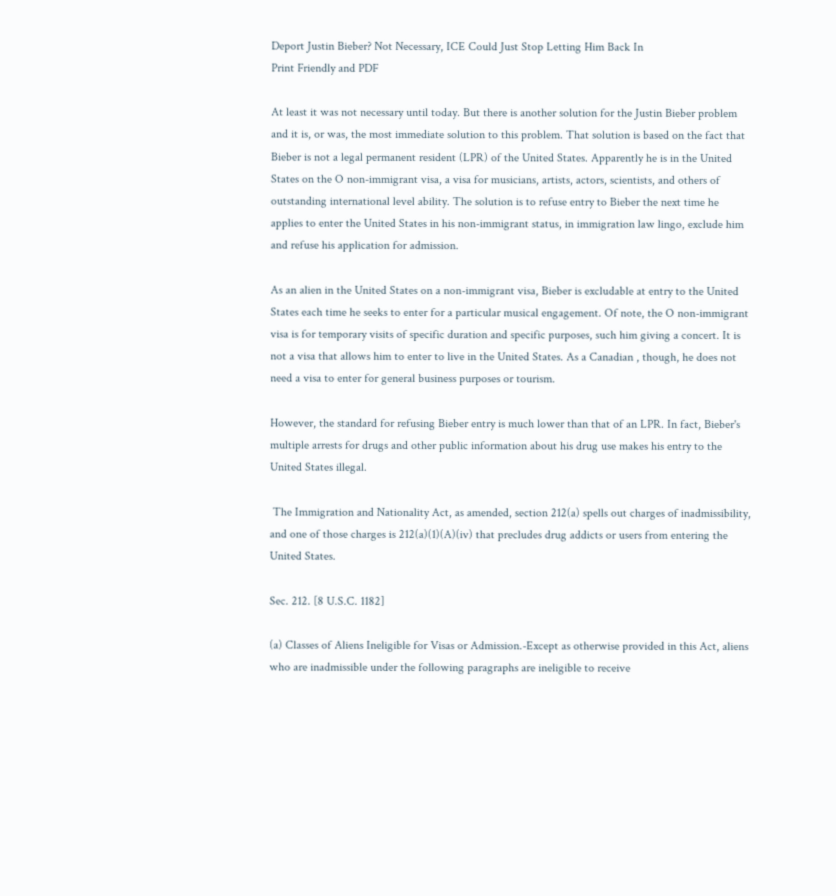Deport Justin Bieber? Not Necessary, ICE Could Just Stop Letting Him Back In
Print Friendly and PDF

At least it was not necessary until today. But there is another solution for the Justin Bieber problem and it is, or was, the most immediate solution to this problem. That solution is based on the fact that Bieber is not a legal permanent resident (LPR) of the United States. Apparently he is in the United States on the O non-immigrant visa, a visa for musicians, artists, actors, scientists, and others of outstanding international level ability. The solution is to refuse entry to Bieber the next time he applies to enter the United States in his non-immigrant status, in immigration law lingo, exclude him and refuse his application for admission.

As an alien in the United States on a non-immigrant visa, Bieber is excludable at entry to the United States each time he seeks to enter for a particular musical engagement. Of note, the O non-immigrant visa is for temporary visits of specific duration and specific purposes, such him giving a concert. It is not a visa that allows him to enter to live in the United States. As a Canadian , though, he does not need a visa to enter for general business purposes or tourism.

However, the standard for refusing Bieber entry is much lower than that of an LPR. In fact, Bieber's multiple arrests for drugs and other public information about his drug use makes his entry to the United States illegal.

 The Immigration and Nationality Act, as amended, section 212(a) spells out charges of inadmissibility, and one of those charges is 212(a)(1)(A)(iv) that precludes drug addicts or users from entering the United States.

Sec. 212. [8 U.S.C. 1182]

(a) Classes of Aliens Ineligible for Visas or Admission.-Except as otherwise provided in this Act, aliens who are inadmissible under the following paragraphs are ineligible to receive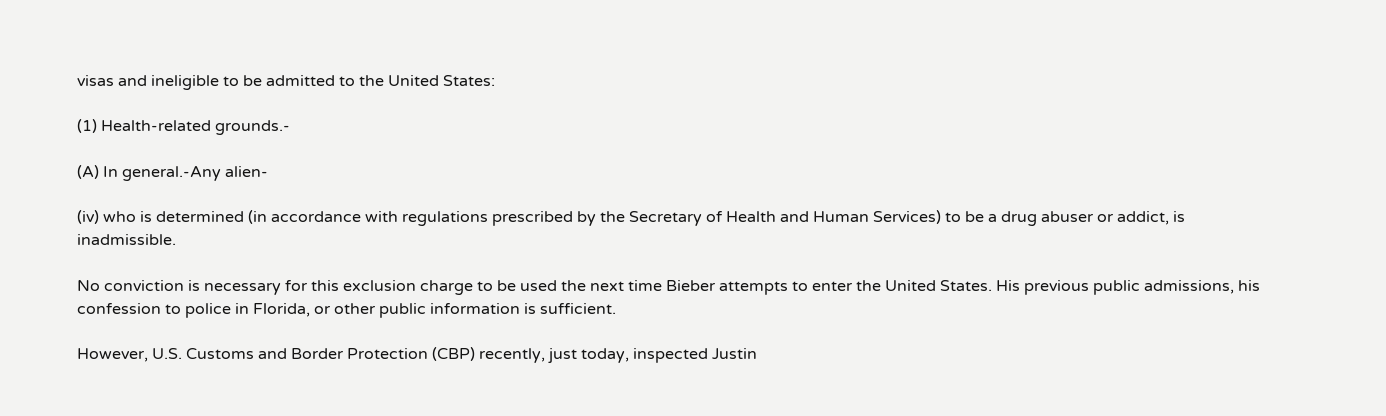visas and ineligible to be admitted to the United States:

(1) Health-related grounds.-

(A) In general.-Any alien-

(iv) who is determined (in accordance with regulations prescribed by the Secretary of Health and Human Services) to be a drug abuser or addict, is inadmissible.

No conviction is necessary for this exclusion charge to be used the next time Bieber attempts to enter the United States. His previous public admissions, his confession to police in Florida, or other public information is sufficient.

However, U.S. Customs and Border Protection (CBP) recently, just today, inspected Justin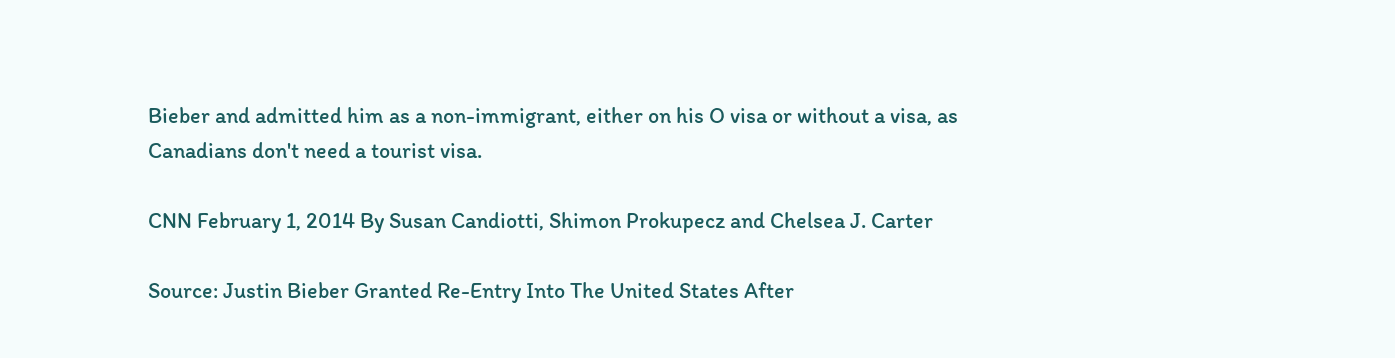Bieber and admitted him as a non-immigrant, either on his O visa or without a visa, as Canadians don't need a tourist visa.

CNN February 1, 2014 By Susan Candiotti, Shimon Prokupecz and Chelsea J. Carter

Source: Justin Bieber Granted Re-Entry Into The United States After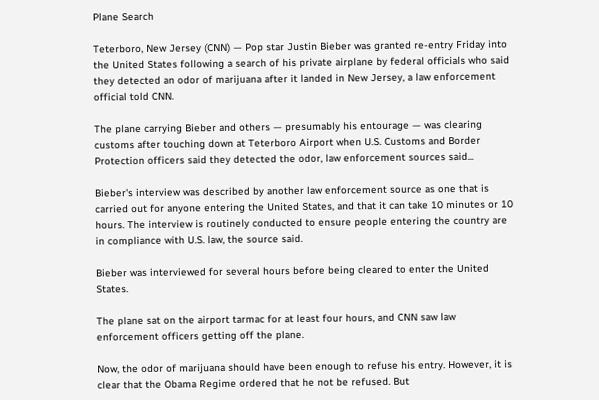Plane Search

Teterboro, New Jersey (CNN) — Pop star Justin Bieber was granted re-entry Friday into the United States following a search of his private airplane by federal officials who said they detected an odor of marijuana after it landed in New Jersey, a law enforcement official told CNN.

The plane carrying Bieber and others — presumably his entourage — was clearing customs after touching down at Teterboro Airport when U.S. Customs and Border Protection officers said they detected the odor, law enforcement sources said...

Bieber's interview was described by another law enforcement source as one that is carried out for anyone entering the United States, and that it can take 10 minutes or 10 hours. The interview is routinely conducted to ensure people entering the country are in compliance with U.S. law, the source said.

Bieber was interviewed for several hours before being cleared to enter the United States.

The plane sat on the airport tarmac for at least four hours, and CNN saw law enforcement officers getting off the plane.

Now, the odor of marijuana should have been enough to refuse his entry. However, it is clear that the Obama Regime ordered that he not be refused. But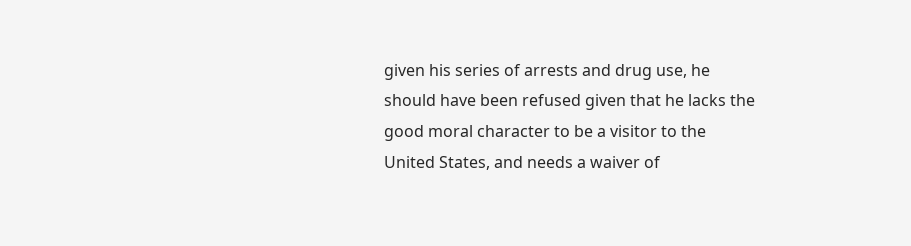given his series of arrests and drug use, he should have been refused given that he lacks the good moral character to be a visitor to the United States, and needs a waiver of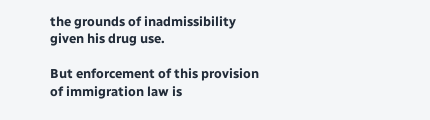the grounds of inadmissibility given his drug use.

But enforcement of this provision of immigration law is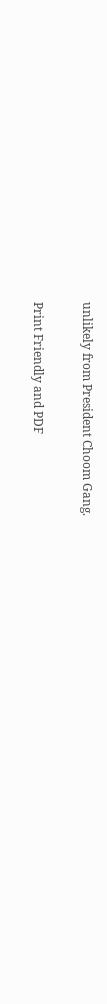unlikely from President Choom Gang.

Print Friendly and PDF